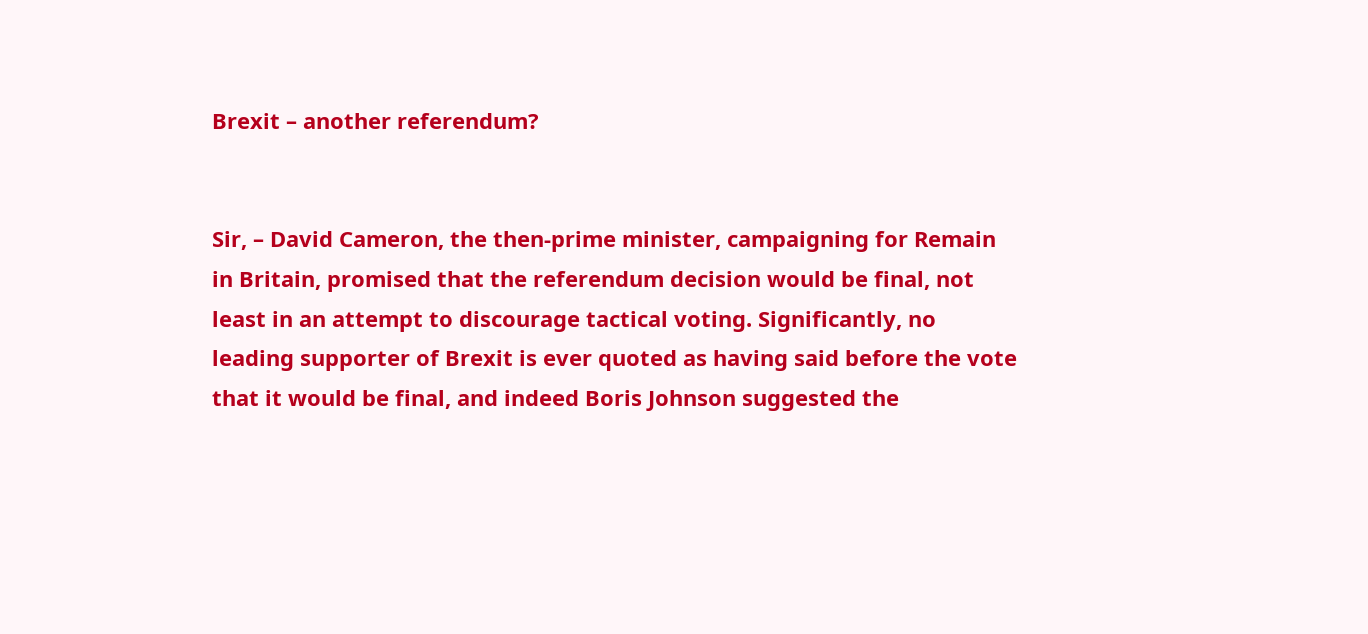Brexit – another referendum?


Sir, – David Cameron, the then-prime minister, campaigning for Remain in Britain, promised that the referendum decision would be final, not least in an attempt to discourage tactical voting. Significantly, no leading supporter of Brexit is ever quoted as having said before the vote that it would be final, and indeed Boris Johnson suggested the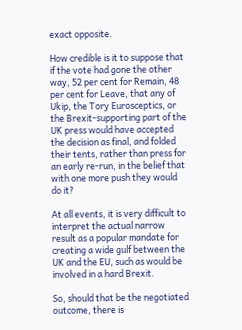exact opposite.

How credible is it to suppose that if the vote had gone the other way, 52 per cent for Remain, 48 per cent for Leave, that any of Ukip, the Tory Eurosceptics, or the Brexit-supporting part of the UK press would have accepted the decision as final, and folded their tents, rather than press for an early re-run, in the belief that with one more push they would do it?

At all events, it is very difficult to interpret the actual narrow result as a popular mandate for creating a wide gulf between the UK and the EU, such as would be involved in a hard Brexit.

So, should that be the negotiated outcome, there is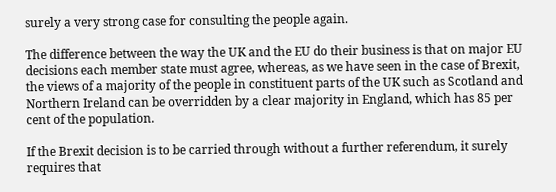surely a very strong case for consulting the people again.

The difference between the way the UK and the EU do their business is that on major EU decisions each member state must agree, whereas, as we have seen in the case of Brexit, the views of a majority of the people in constituent parts of the UK such as Scotland and Northern Ireland can be overridden by a clear majority in England, which has 85 per cent of the population.

If the Brexit decision is to be carried through without a further referendum, it surely requires that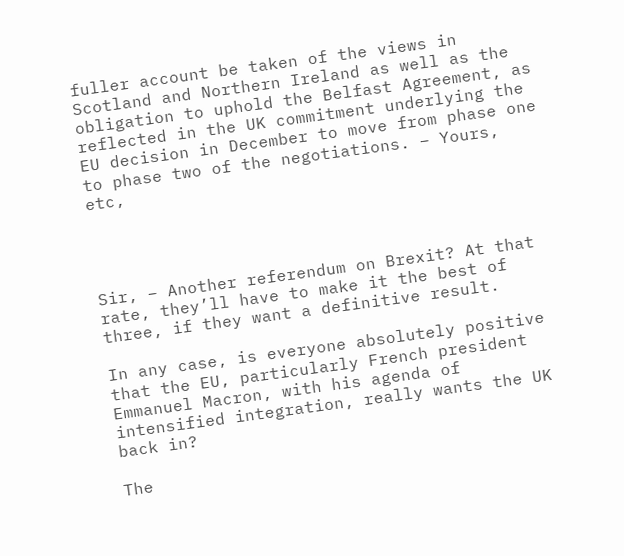fuller account be taken of the views in Scotland and Northern Ireland as well as the obligation to uphold the Belfast Agreement, as reflected in the UK commitment underlying the EU decision in December to move from phase one to phase two of the negotiations. – Yours, etc,




Sir, – Another referendum on Brexit? At that rate, they’ll have to make it the best of three, if they want a definitive result.

In any case, is everyone absolutely positive that the EU, particularly French president Emmanuel Macron, with his agenda of intensified integration, really wants the UK back in?

The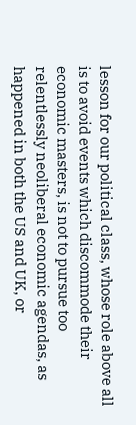lesson for our political class, whose role above all is to avoid events which discommode their economic masters, is not to pursue too relentlessly neoliberal economic agendas, as happened in both the US and UK, or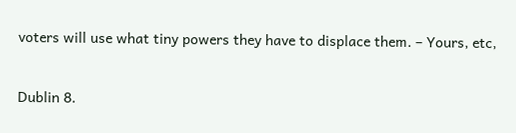voters will use what tiny powers they have to displace them. – Yours, etc,


Dublin 8.